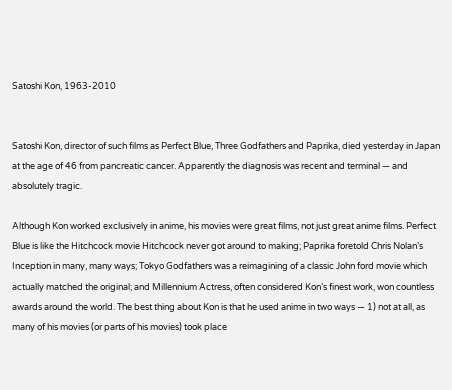Satoshi Kon, 1963-2010


Satoshi Kon, director of such films as Perfect Blue, Three Godfathers and Paprika, died yesterday in Japan at the age of 46 from pancreatic cancer. Apparently the diagnosis was recent and terminal — and absolutely tragic.

Although Kon worked exclusively in anime, his movies were great films, not just great anime films. Perfect Blue is like the Hitchcock movie Hitchcock never got around to making; Paprika foretold Chris Nolan’s Inception in many, many ways; Tokyo Godfathers was a reimagining of a classic John ford movie which actually matched the original; and Millennium Actress, often considered Kon’s finest work, won countless awards around the world. The best thing about Kon is that he used anime in two ways — 1) not at all, as many of his movies (or parts of his movies) took place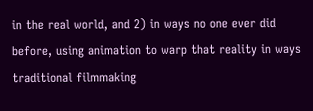in the real world, and 2) in ways no one ever did before, using animation to warp that reality in ways traditional filmmaking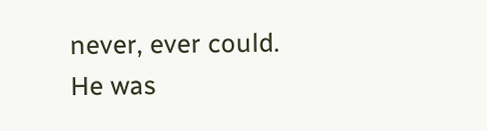never, ever could. He was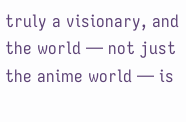truly a visionary, and the world — not just the anime world — is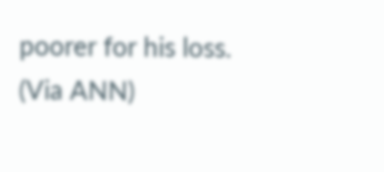poorer for his loss. (Via ANN)